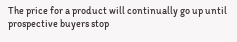The price for a product will continually go up until prospective buyers stop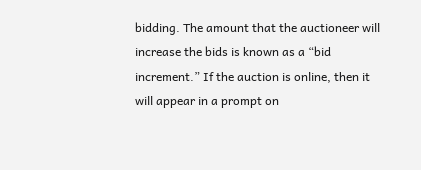bidding. The amount that the auctioneer will increase the bids is known as a “bid increment.” If the auction is online, then it will appear in a prompt on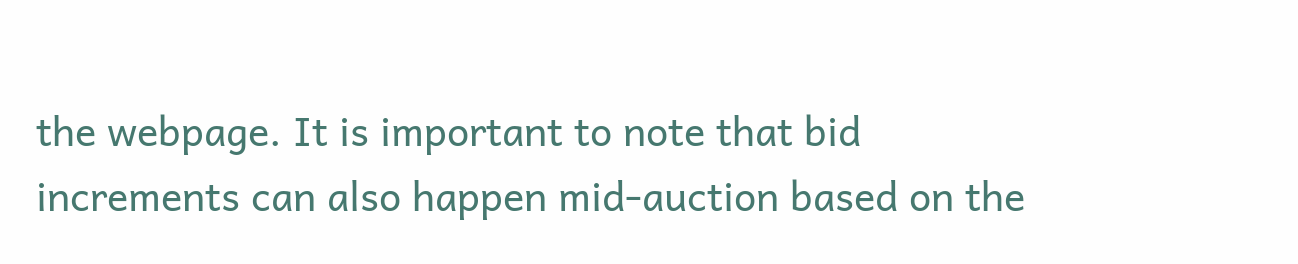the webpage. It is important to note that bid increments can also happen mid-auction based on the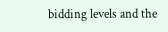bidding levels and the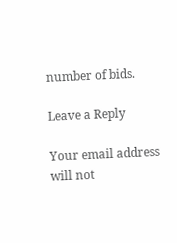number of bids.

Leave a Reply

Your email address will not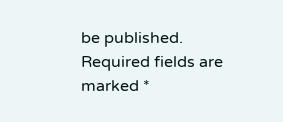be published. Required fields are marked *